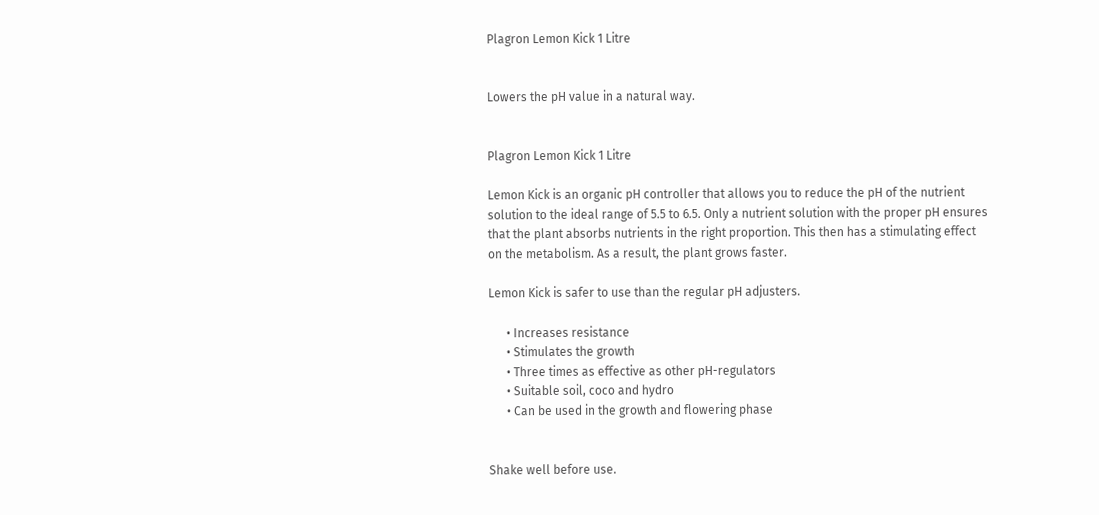Plagron Lemon Kick 1 Litre


Lowers the pH value in a natural way.


Plagron Lemon Kick 1 Litre

Lemon Kick is an organic pH controller that allows you to reduce the pH of the nutrient solution to the ideal range of 5.5 to 6.5. Only a nutrient solution with the proper pH ensures that the plant absorbs nutrients in the right proportion. This then has a stimulating effect on the metabolism. As a result, the plant grows faster.

Lemon Kick is safer to use than the regular pH adjusters.

      • Increases resistance
      • Stimulates the growth
      • Three times as effective as other pH-regulators
      • Suitable soil, coco and hydro
      • Can be used in the growth and flowering phase


Shake well before use.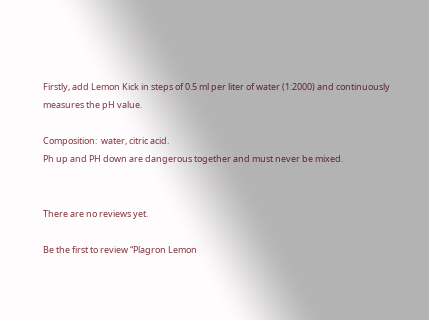Firstly, add Lemon Kick in steps of 0.5 ml per liter of water (1:2000) and continuously measures the pH value.

Composition:  water, citric acid.
Ph up and PH down are dangerous together and must never be mixed.


There are no reviews yet.

Be the first to review “Plagron Lemon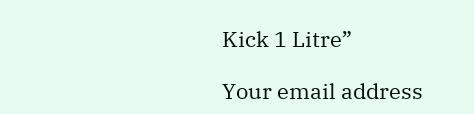Kick 1 Litre”

Your email address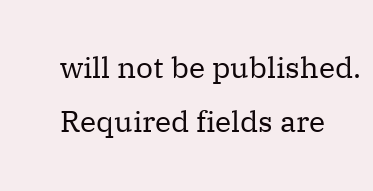will not be published. Required fields are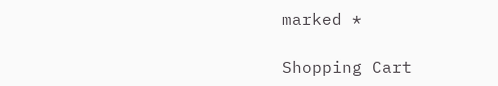marked *

Shopping Cart